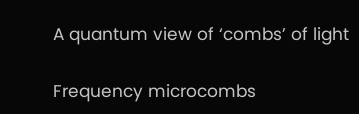A quantum view of ‘combs’ of light

Frequency microcombs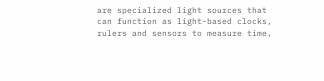are specialized light sources that can function as light-based clocks, rulers and sensors to measure time,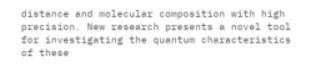distance and molecular composition with high precision. New research presents a novel tool for investigating the quantum characteristics of these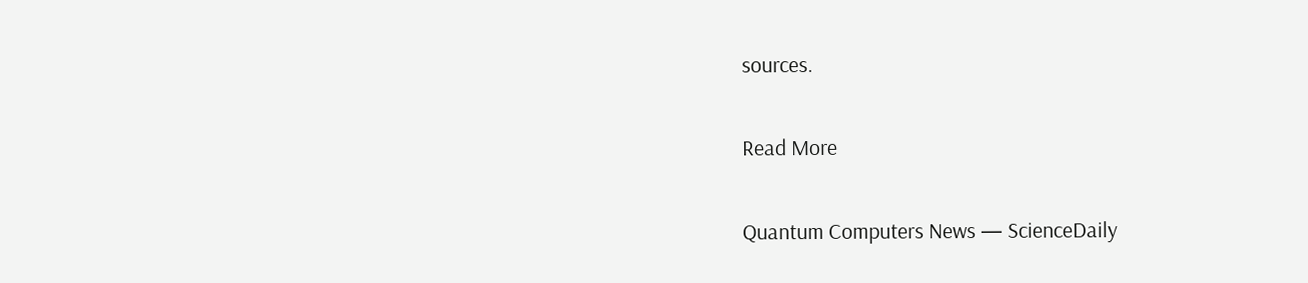sources.

Read More

Quantum Computers News — ScienceDaily